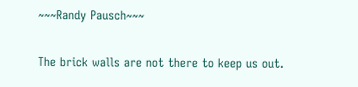~~~Randy Pausch~~~

The brick walls are not there to keep us out.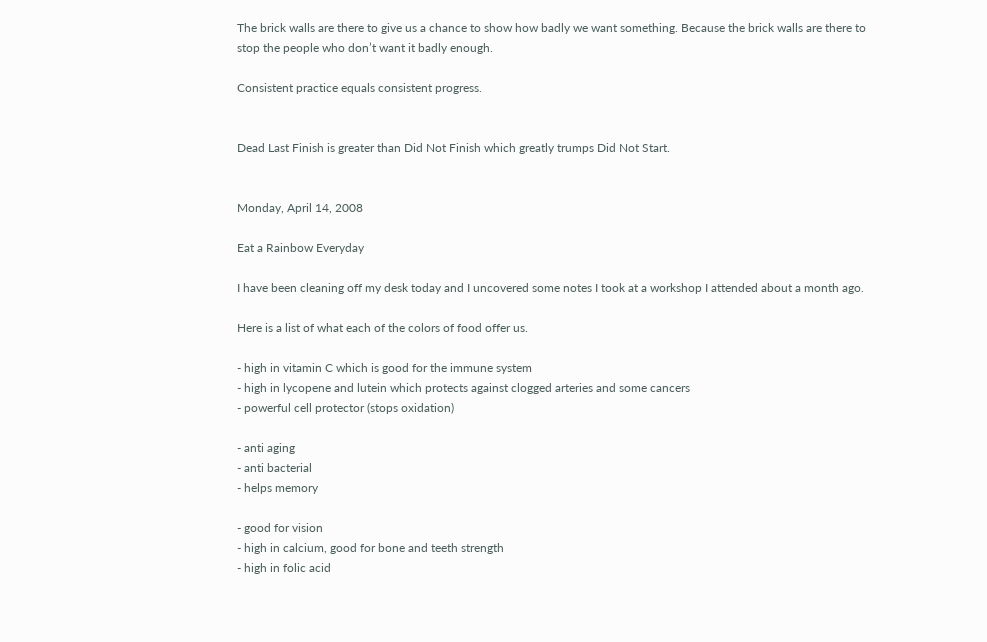The brick walls are there to give us a chance to show how badly we want something. Because the brick walls are there to stop the people who don’t want it badly enough.

Consistent practice equals consistent progress.


Dead Last Finish is greater than Did Not Finish which greatly trumps Did Not Start.


Monday, April 14, 2008

Eat a Rainbow Everyday

I have been cleaning off my desk today and I uncovered some notes I took at a workshop I attended about a month ago.

Here is a list of what each of the colors of food offer us.

- high in vitamin C which is good for the immune system
- high in lycopene and lutein which protects against clogged arteries and some cancers
- powerful cell protector (stops oxidation)

- anti aging
- anti bacterial
- helps memory

- good for vision
- high in calcium, good for bone and teeth strength
- high in folic acid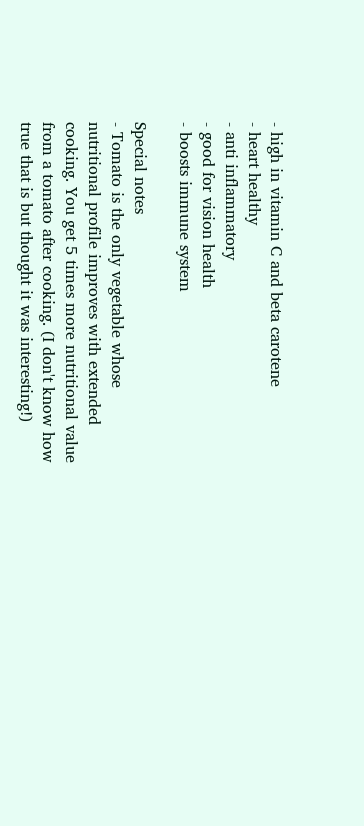- high in vitamin C and beta carotene
- heart healthy
- anti inflammatory
- good for vision health
- boosts immune system

Special notes
- Tomato is the only vegetable whose nutritional profile improves with extended cooking. You get 5 times more nutritional value from a tomato after cooking. (I don't know how true that is but thought it was interesting!)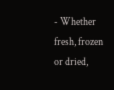- Whether fresh, frozen or dried,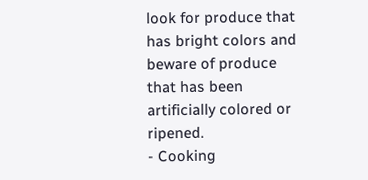look for produce that has bright colors and beware of produce that has been artificially colored or ripened.
- Cooking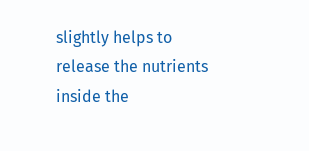slightly helps to release the nutrients inside the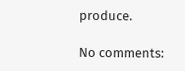produce.

No comments: